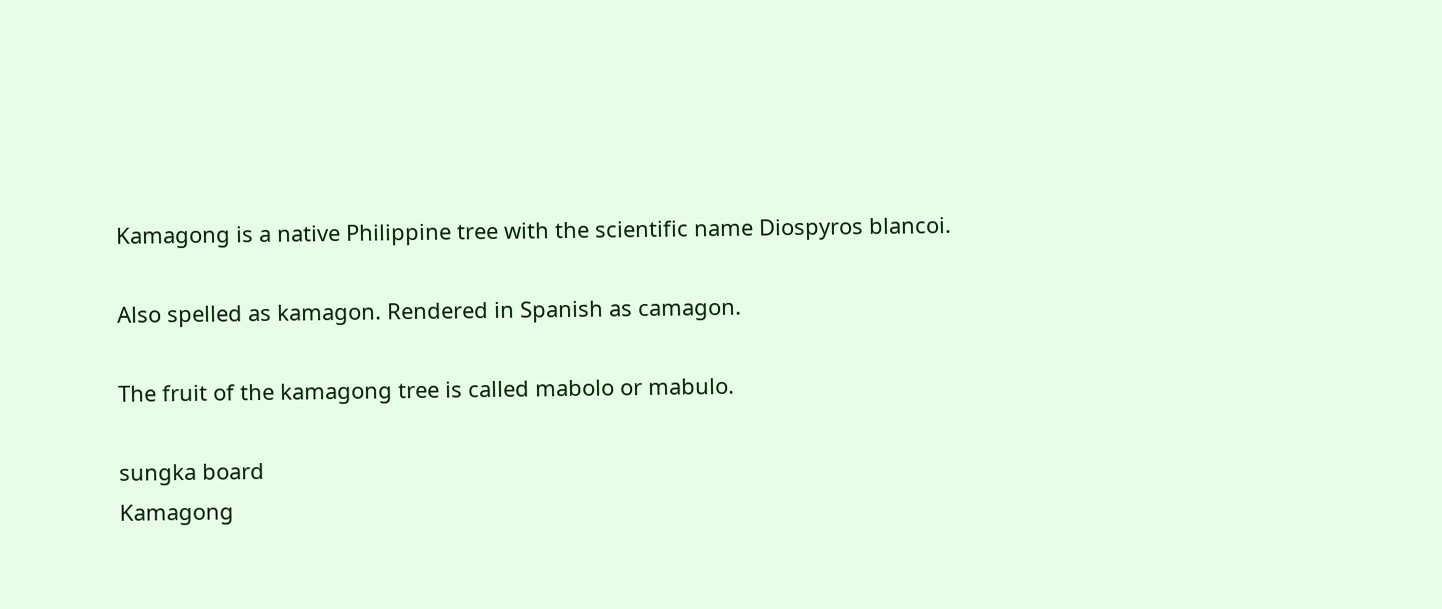Kamagong is a native Philippine tree with the scientific name Diospyros blancoi.

Also spelled as kamagon. Rendered in Spanish as camagon.

The fruit of the kamagong tree is called mabolo or mabulo.

sungka board
Kamagong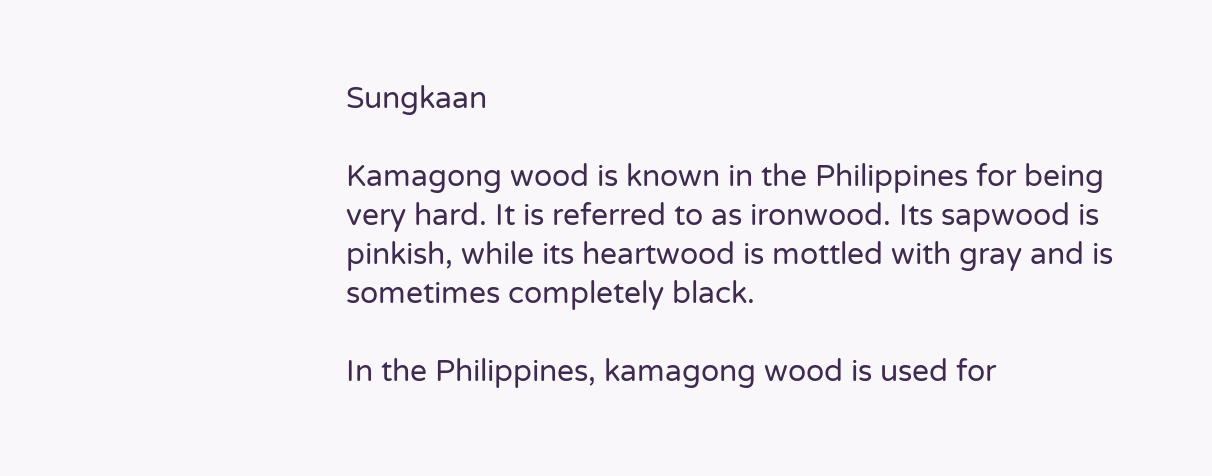Sungkaan

Kamagong wood is known in the Philippines for being very hard. It is referred to as ironwood. Its sapwood is pinkish, while its heartwood is mottled with gray and is sometimes completely black.

In the Philippines, kamagong wood is used for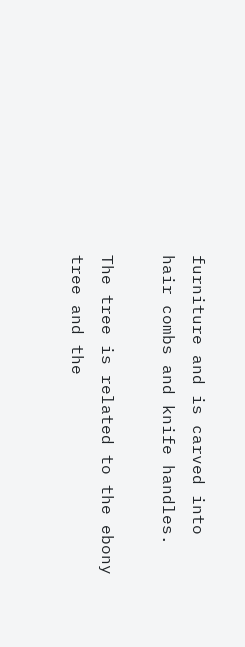furniture and is carved into hair combs and knife handles.

The tree is related to the ebony tree and the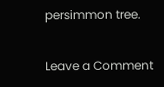persimmon tree.

Leave a Comment